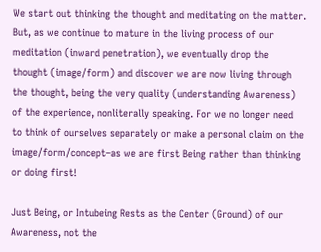We start out thinking the thought and meditating on the matter. But, as we continue to mature in the living process of our meditation (inward penetration), we eventually drop the thought (image/form) and discover we are now living through the thought, being the very quality (understanding Awareness) of the experience, nonliterally speaking. For we no longer need to think of ourselves separately or make a personal claim on the image/form/concept–as we are first Being rather than thinking or doing first!

Just Being, or Intubeing Rests as the Center (Ground) of our Awareness, not the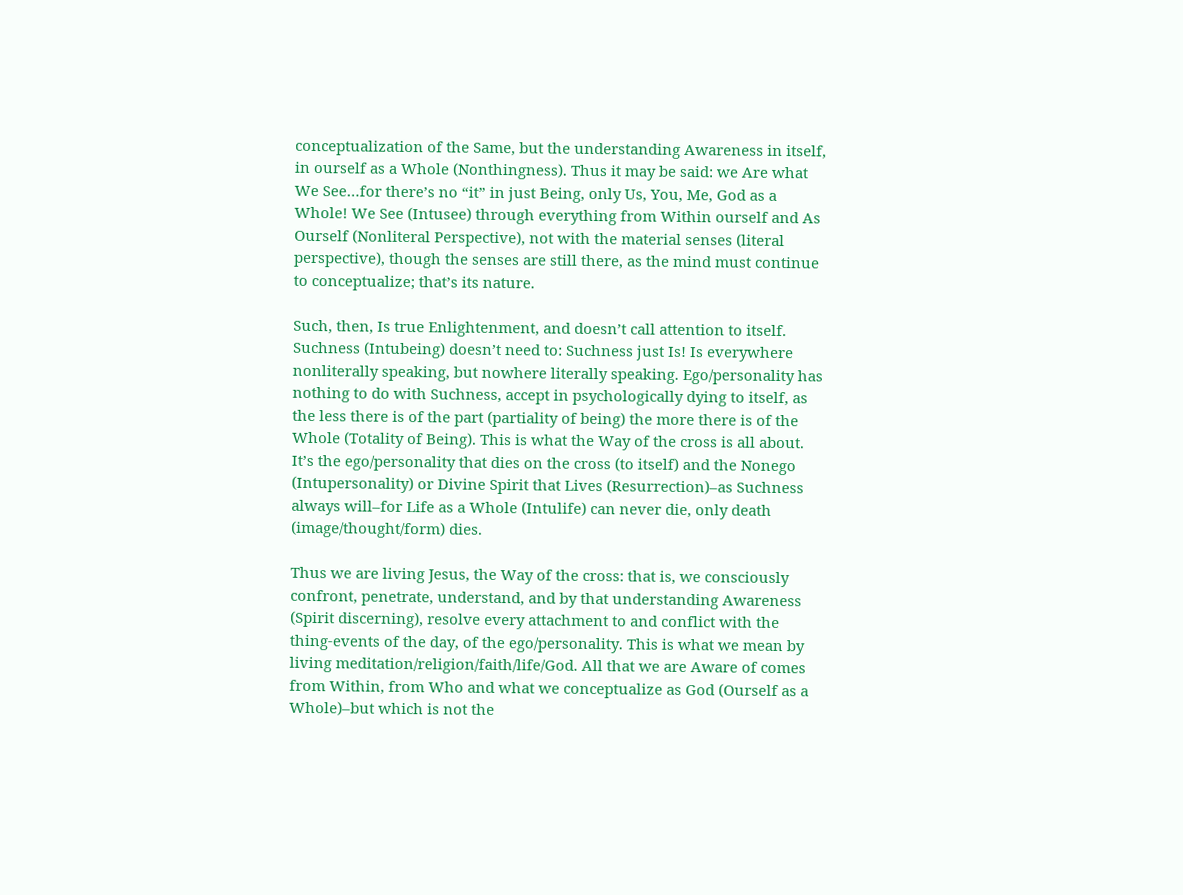conceptualization of the Same, but the understanding Awareness in itself, in ourself as a Whole (Nonthingness). Thus it may be said: we Are what We See…for there’s no “it” in just Being, only Us, You, Me, God as a Whole! We See (Intusee) through everything from Within ourself and As Ourself (Nonliteral Perspective), not with the material senses (literal perspective), though the senses are still there, as the mind must continue to conceptualize; that’s its nature.

Such, then, Is true Enlightenment, and doesn’t call attention to itself. Suchness (Intubeing) doesn’t need to: Suchness just Is! Is everywhere nonliterally speaking, but nowhere literally speaking. Ego/personality has nothing to do with Suchness, accept in psychologically dying to itself, as the less there is of the part (partiality of being) the more there is of the Whole (Totality of Being). This is what the Way of the cross is all about. It’s the ego/personality that dies on the cross (to itself) and the Nonego (Intupersonality) or Divine Spirit that Lives (Resurrection)–as Suchness always will–for Life as a Whole (Intulife) can never die, only death (image/thought/form) dies.

Thus we are living Jesus, the Way of the cross: that is, we consciously confront, penetrate, understand, and by that understanding Awareness (Spirit discerning), resolve every attachment to and conflict with the thing-events of the day, of the ego/personality. This is what we mean by living meditation/religion/faith/life/God. All that we are Aware of comes from Within, from Who and what we conceptualize as God (Ourself as a Whole)–but which is not the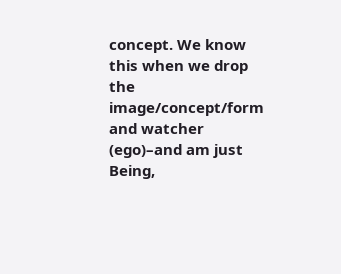concept. We know this when we drop the image/concept/form and watcher (ego)–and am just Being,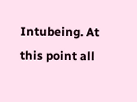Intubeing. At this point all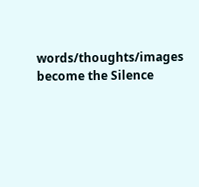words/thoughts/images become the Silence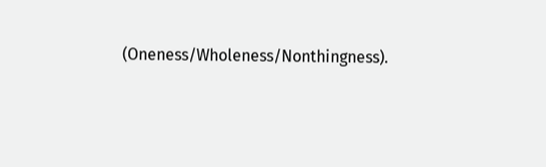(Oneness/Wholeness/Nonthingness).